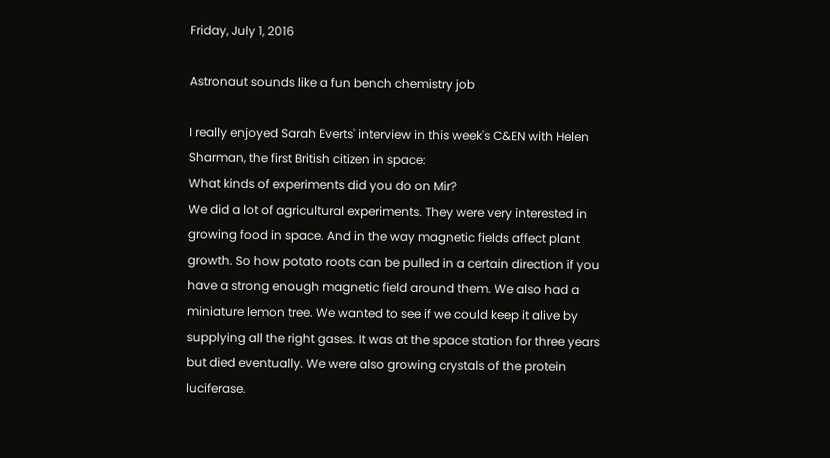Friday, July 1, 2016

Astronaut sounds like a fun bench chemistry job

I really enjoyed Sarah Everts' interview in this week's C&EN with Helen Sharman, the first British citizen in space:
What kinds of experiments did you do on Mir?
We did a lot of agricultural experiments. They were very interested in growing food in space. And in the way magnetic fields affect plant growth. So how potato roots can be pulled in a certain direction if you have a strong enough magnetic field around them. We also had a miniature lemon tree. We wanted to see if we could keep it alive by supplying all the right gases. It was at the space station for three years but died eventually. We were also growing crystals of the protein luciferase.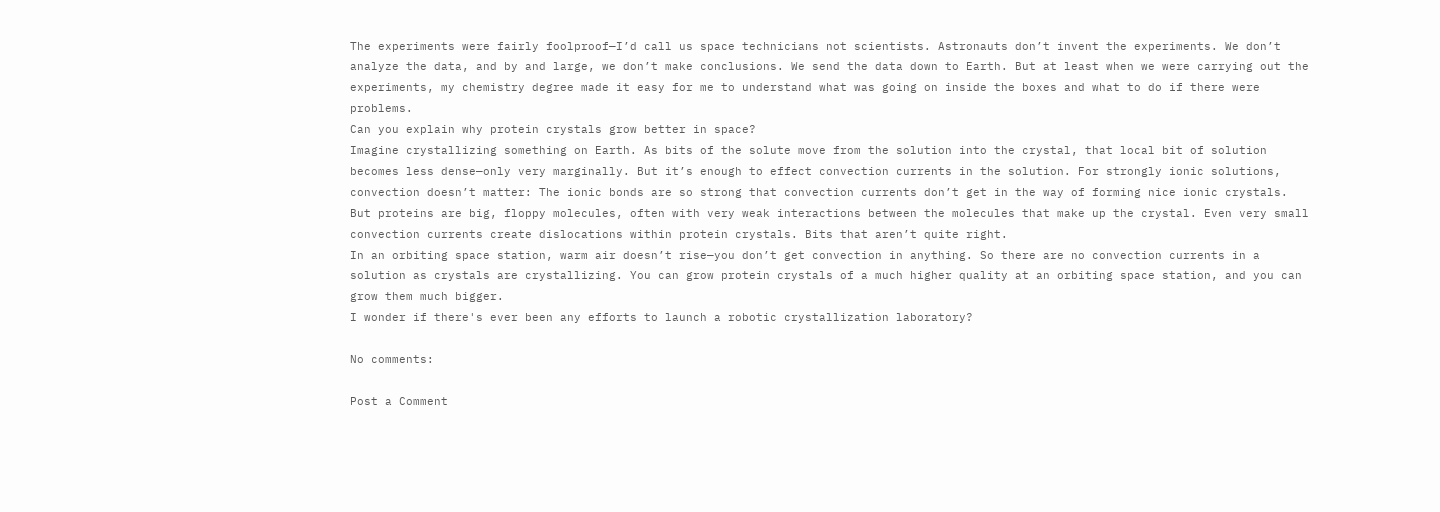The experiments were fairly foolproof—I’d call us space technicians not scientists. Astronauts don’t invent the experiments. We don’t analyze the data, and by and large, we don’t make conclusions. We send the data down to Earth. But at least when we were carrying out the experiments, my chemistry degree made it easy for me to understand what was going on inside the boxes and what to do if there were problems.
Can you explain why protein crystals grow better in space?
Imagine crystallizing something on Earth. As bits of the solute move from the solution into the crystal, that local bit of solution becomes less dense—only very marginally. But it’s enough to effect convection currents in the solution. For strongly ionic solutions, convection doesn’t matter: The ionic bonds are so strong that convection currents don’t get in the way of forming nice ionic crystals. But proteins are big, floppy molecules, often with very weak interactions between the molecules that make up the crystal. Even very small convection currents create dislocations within protein crystals. Bits that aren’t quite right.
In an orbiting space station, warm air doesn’t rise—you don’t get convection in anything. So there are no convection currents in a solution as crystals are crystallizing. You can grow protein crystals of a much higher quality at an orbiting space station, and you can grow them much bigger.
I wonder if there's ever been any efforts to launch a robotic crystallization laboratory?

No comments:

Post a Comment